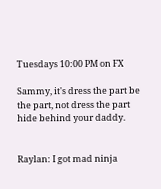Tuesdays 10:00 PM on FX

Sammy, it's dress the part be the part, not dress the part hide behind your daddy.


Raylan: I got mad ninja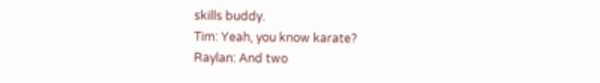skills buddy.
Tim: Yeah, you know karate?
Raylan: And two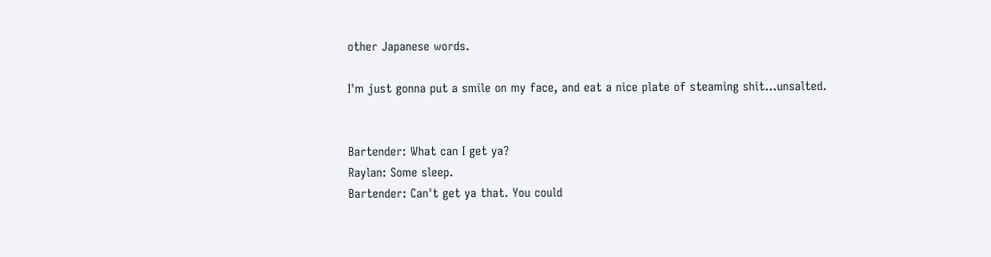other Japanese words.

I'm just gonna put a smile on my face, and eat a nice plate of steaming shit...unsalted.


Bartender: What can I get ya?
Raylan: Some sleep.
Bartender: Can't get ya that. You could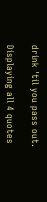drink 'til you pass out.

Displaying all 4 quotes